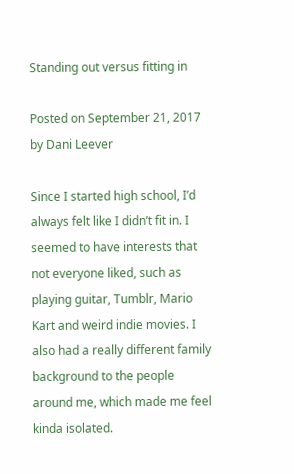Standing out versus fitting in

Posted on September 21, 2017 by Dani Leever

Since I started high school, I’d always felt like I didn’t fit in. I seemed to have interests that not everyone liked, such as playing guitar, Tumblr, Mario Kart and weird indie movies. I also had a really different family background to the people around me, which made me feel kinda isolated.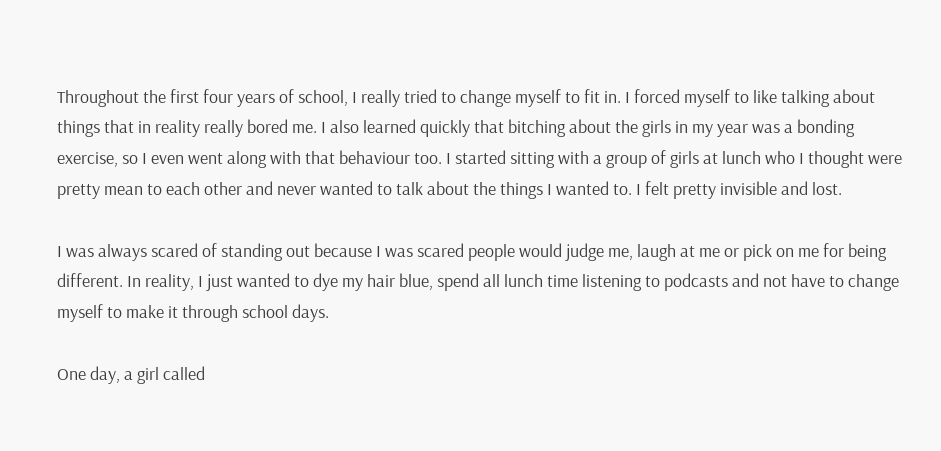Throughout the first four years of school, I really tried to change myself to fit in. I forced myself to like talking about things that in reality really bored me. I also learned quickly that bitching about the girls in my year was a bonding exercise, so I even went along with that behaviour too. I started sitting with a group of girls at lunch who I thought were pretty mean to each other and never wanted to talk about the things I wanted to. I felt pretty invisible and lost.

I was always scared of standing out because I was scared people would judge me, laugh at me or pick on me for being different. In reality, I just wanted to dye my hair blue, spend all lunch time listening to podcasts and not have to change myself to make it through school days.

One day, a girl called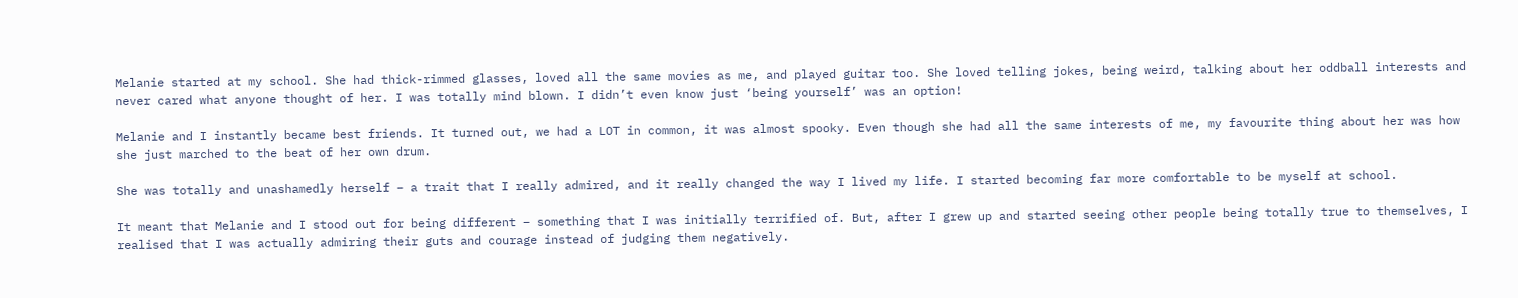Melanie started at my school. She had thick-rimmed glasses, loved all the same movies as me, and played guitar too. She loved telling jokes, being weird, talking about her oddball interests and never cared what anyone thought of her. I was totally mind blown. I didn’t even know just ‘being yourself’ was an option!

Melanie and I instantly became best friends. It turned out, we had a LOT in common, it was almost spooky. Even though she had all the same interests of me, my favourite thing about her was how she just marched to the beat of her own drum.

She was totally and unashamedly herself – a trait that I really admired, and it really changed the way I lived my life. I started becoming far more comfortable to be myself at school.

It meant that Melanie and I stood out for being different – something that I was initially terrified of. But, after I grew up and started seeing other people being totally true to themselves, I realised that I was actually admiring their guts and courage instead of judging them negatively.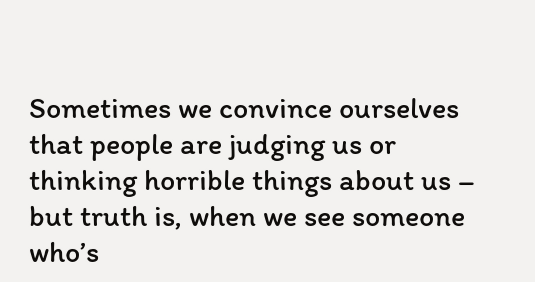Sometimes we convince ourselves that people are judging us or thinking horrible things about us – but truth is, when we see someone who’s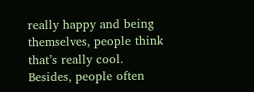really happy and being themselves, people think that’s really cool. Besides, people often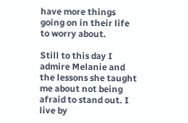have more things going on in their life to worry about.

Still to this day I admire Melanie and the lessons she taught me about not being afraid to stand out. I live by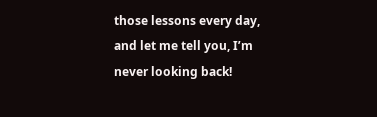those lessons every day, and let me tell you, I’m never looking back!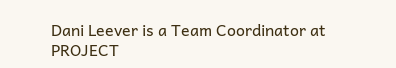Dani Leever is a Team Coordinator at PROJECT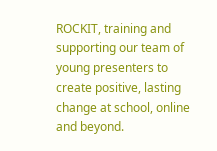ROCKIT, training and supporting our team of young presenters to create positive, lasting change at school, online and beyond.